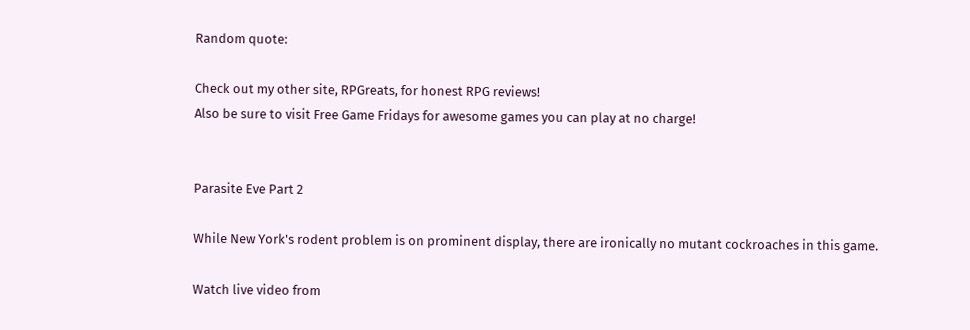Random quote:

Check out my other site, RPGreats, for honest RPG reviews!
Also be sure to visit Free Game Fridays for awesome games you can play at no charge!


Parasite Eve Part 2

While New York's rodent problem is on prominent display, there are ironically no mutant cockroaches in this game.

Watch live video from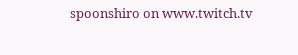spoonshiro on www.twitch.tv